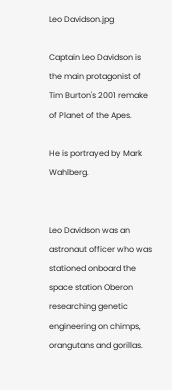Leo Davidson.jpg

Captain Leo Davidson is the main protagonist of Tim Burton's 2001 remake of Planet of the Apes.

He is portrayed by Mark Wahlberg.


Leo Davidson was an astronaut officer who was stationed onboard the space station Oberon researching genetic engineering on chimps, orangutans and gorillas.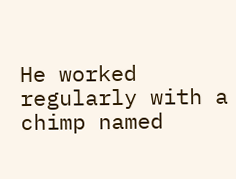He worked regularly with a chimp named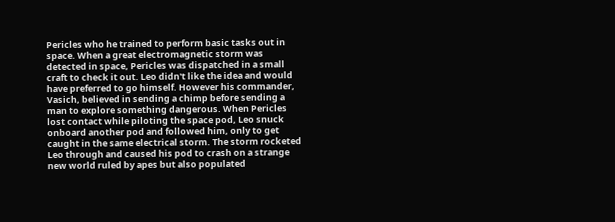Pericles who he trained to perform basic tasks out in space. When a great electromagnetic storm was detected in space, Pericles was dispatched in a small craft to check it out. Leo didn't like the idea and would have preferred to go himself. However his commander, Vasich, believed in sending a chimp before sending a man to explore something dangerous. When Pericles lost contact while piloting the space pod, Leo snuck onboard another pod and followed him, only to get caught in the same electrical storm. The storm rocketed Leo through and caused his pod to crash on a strange new world ruled by apes but also populated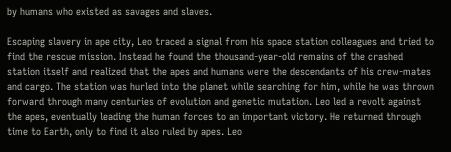by humans who existed as savages and slaves.

Escaping slavery in ape city, Leo traced a signal from his space station colleagues and tried to find the rescue mission. Instead he found the thousand-year-old remains of the crashed station itself and realized that the apes and humans were the descendants of his crew-mates and cargo. The station was hurled into the planet while searching for him, while he was thrown forward through many centuries of evolution and genetic mutation. Leo led a revolt against the apes, eventually leading the human forces to an important victory. He returned through time to Earth, only to find it also ruled by apes. Leo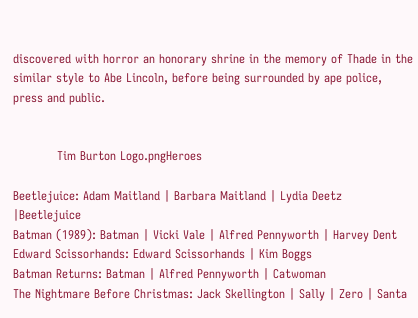discovered with horror an honorary shrine in the memory of Thade in the similar style to Abe Lincoln, before being surrounded by ape police, press and public.


           Tim Burton Logo.pngHeroes

Beetlejuice: Adam Maitland | Barbara Maitland | Lydia Deetz |Beetlejuice
Batman (1989): Batman | Vicki Vale | Alfred Pennyworth | Harvey Dent
Edward Scissorhands: Edward Scissorhands | Kim Boggs
Batman Returns: Batman | Alfred Pennyworth | Catwoman
The Nightmare Before Christmas: Jack Skellington | Sally | Zero | Santa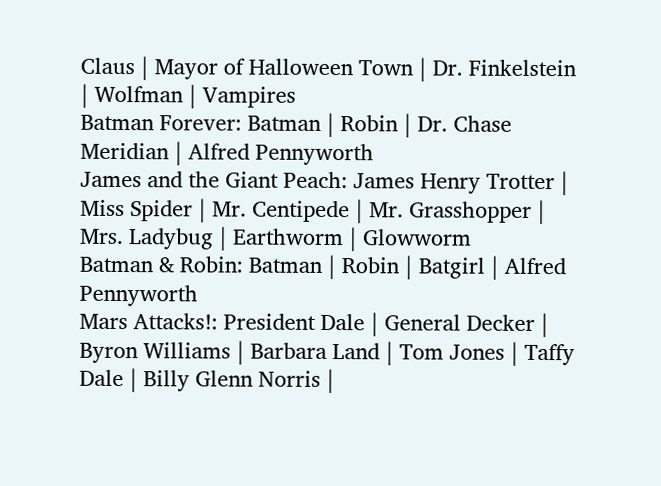Claus | Mayor of Halloween Town | Dr. Finkelstein | Wolfman | Vampires
Batman Forever: Batman | Robin | Dr. Chase Meridian | Alfred Pennyworth
James and the Giant Peach: James Henry Trotter | Miss Spider | Mr. Centipede | Mr. Grasshopper | Mrs. Ladybug | Earthworm | Glowworm
Batman & Robin: Batman | Robin | Batgirl | Alfred Pennyworth
Mars Attacks!: President Dale | General Decker | Byron Williams | Barbara Land | Tom Jones | Taffy Dale | Billy Glenn Norris |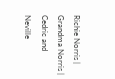Richie Norris | Grandma Norris | Cedric and Neville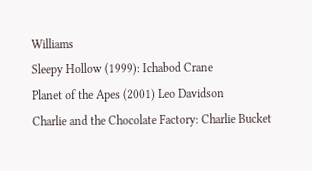Williams
Sleepy Hollow (1999): Ichabod Crane
Planet of the Apes (2001) Leo Davidson
Charlie and the Chocolate Factory: Charlie Bucket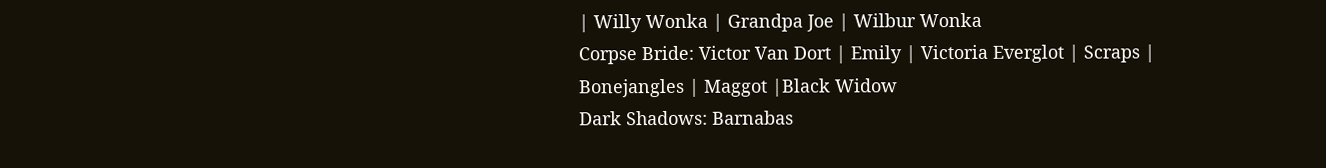| Willy Wonka | Grandpa Joe | Wilbur Wonka
Corpse Bride: Victor Van Dort | Emily | Victoria Everglot | Scraps | Bonejangles | Maggot |Black Widow
Dark Shadows: Barnabas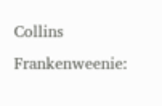Collins
Frankenweenie: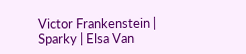Victor Frankenstein | Sparky | Elsa Van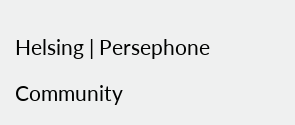Helsing | Persephone

Community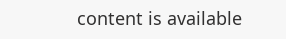content is available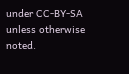under CC-BY-SA unless otherwise noted.